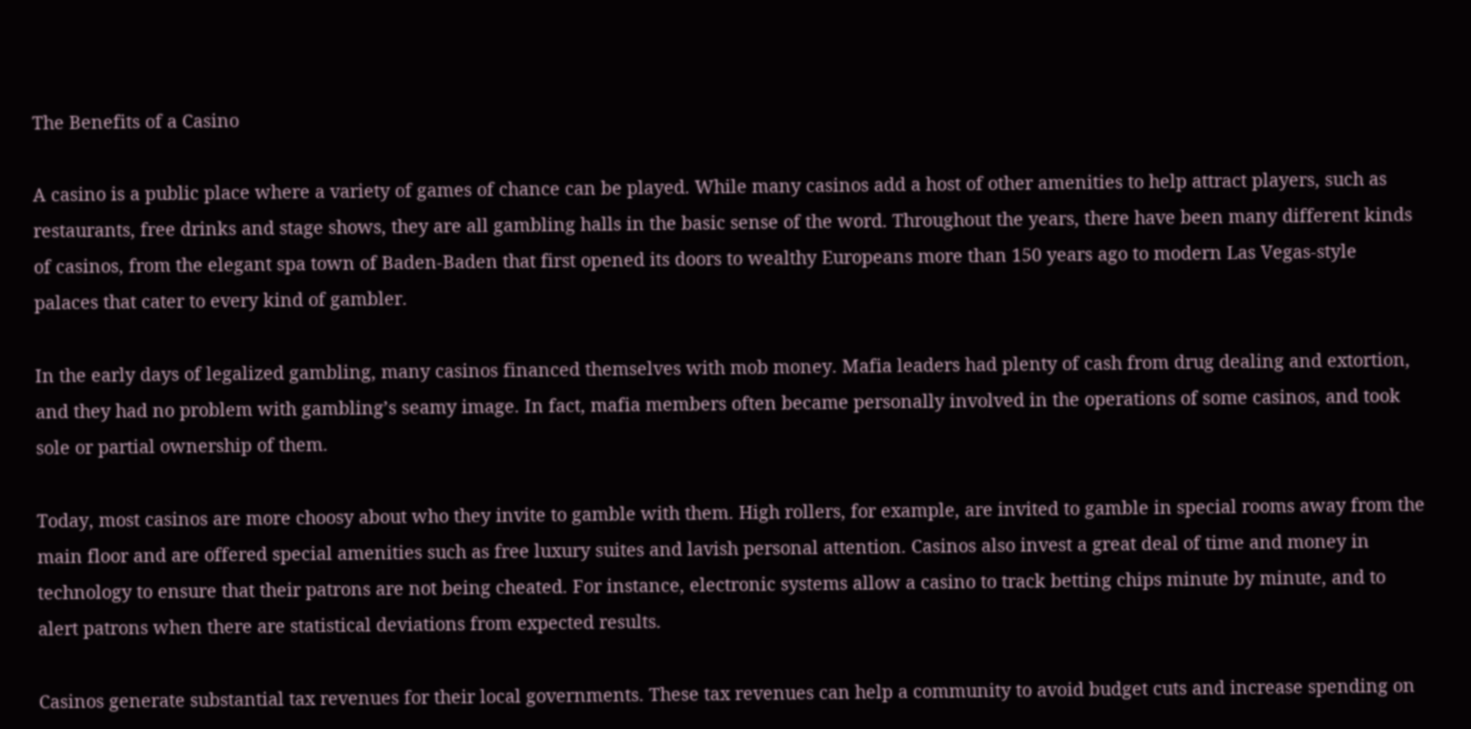The Benefits of a Casino

A casino is a public place where a variety of games of chance can be played. While many casinos add a host of other amenities to help attract players, such as restaurants, free drinks and stage shows, they are all gambling halls in the basic sense of the word. Throughout the years, there have been many different kinds of casinos, from the elegant spa town of Baden-Baden that first opened its doors to wealthy Europeans more than 150 years ago to modern Las Vegas-style palaces that cater to every kind of gambler.

In the early days of legalized gambling, many casinos financed themselves with mob money. Mafia leaders had plenty of cash from drug dealing and extortion, and they had no problem with gambling’s seamy image. In fact, mafia members often became personally involved in the operations of some casinos, and took sole or partial ownership of them.

Today, most casinos are more choosy about who they invite to gamble with them. High rollers, for example, are invited to gamble in special rooms away from the main floor and are offered special amenities such as free luxury suites and lavish personal attention. Casinos also invest a great deal of time and money in technology to ensure that their patrons are not being cheated. For instance, electronic systems allow a casino to track betting chips minute by minute, and to alert patrons when there are statistical deviations from expected results.

Casinos generate substantial tax revenues for their local governments. These tax revenues can help a community to avoid budget cuts and increase spending on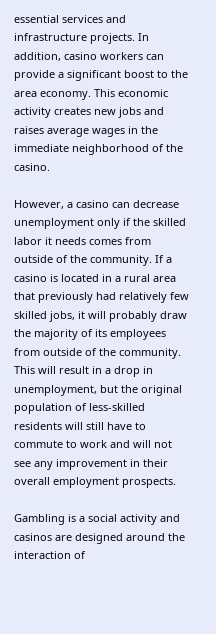essential services and infrastructure projects. In addition, casino workers can provide a significant boost to the area economy. This economic activity creates new jobs and raises average wages in the immediate neighborhood of the casino.

However, a casino can decrease unemployment only if the skilled labor it needs comes from outside of the community. If a casino is located in a rural area that previously had relatively few skilled jobs, it will probably draw the majority of its employees from outside of the community. This will result in a drop in unemployment, but the original population of less-skilled residents will still have to commute to work and will not see any improvement in their overall employment prospects.

Gambling is a social activity and casinos are designed around the interaction of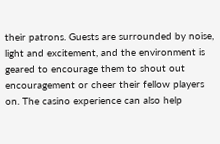their patrons. Guests are surrounded by noise, light and excitement, and the environment is geared to encourage them to shout out encouragement or cheer their fellow players on. The casino experience can also help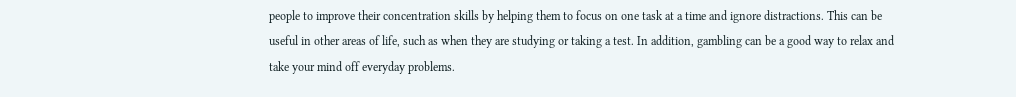people to improve their concentration skills by helping them to focus on one task at a time and ignore distractions. This can be useful in other areas of life, such as when they are studying or taking a test. In addition, gambling can be a good way to relax and take your mind off everyday problems.